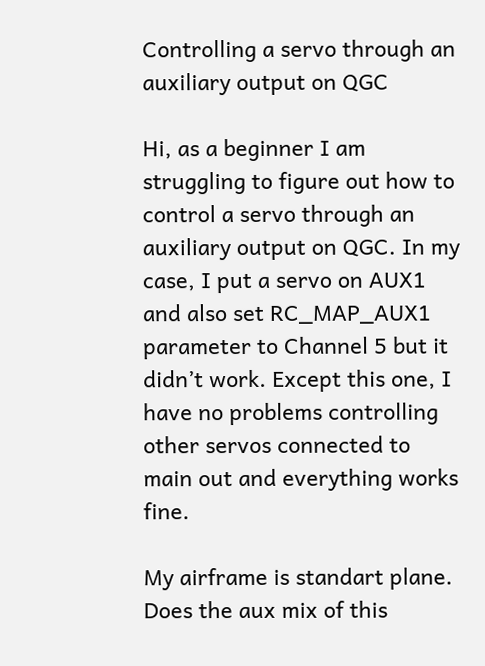Controlling a servo through an auxiliary output on QGC

Hi, as a beginner I am struggling to figure out how to control a servo through an auxiliary output on QGC. In my case, I put a servo on AUX1 and also set RC_MAP_AUX1 parameter to Channel 5 but it didn’t work. Except this one, I have no problems controlling other servos connected to main out and everything works fine.

My airframe is standart plane. Does the aux mix of this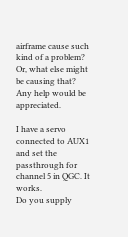airframe cause such kind of a problem? Or, what else might be causing that? Any help would be appreciated.

I have a servo connected to AUX1 and set the passthrough for channel 5 in QGC. It works.
Do you supply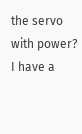the servo with power? I have a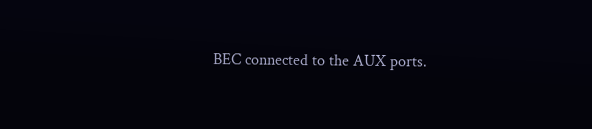BEC connected to the AUX ports.